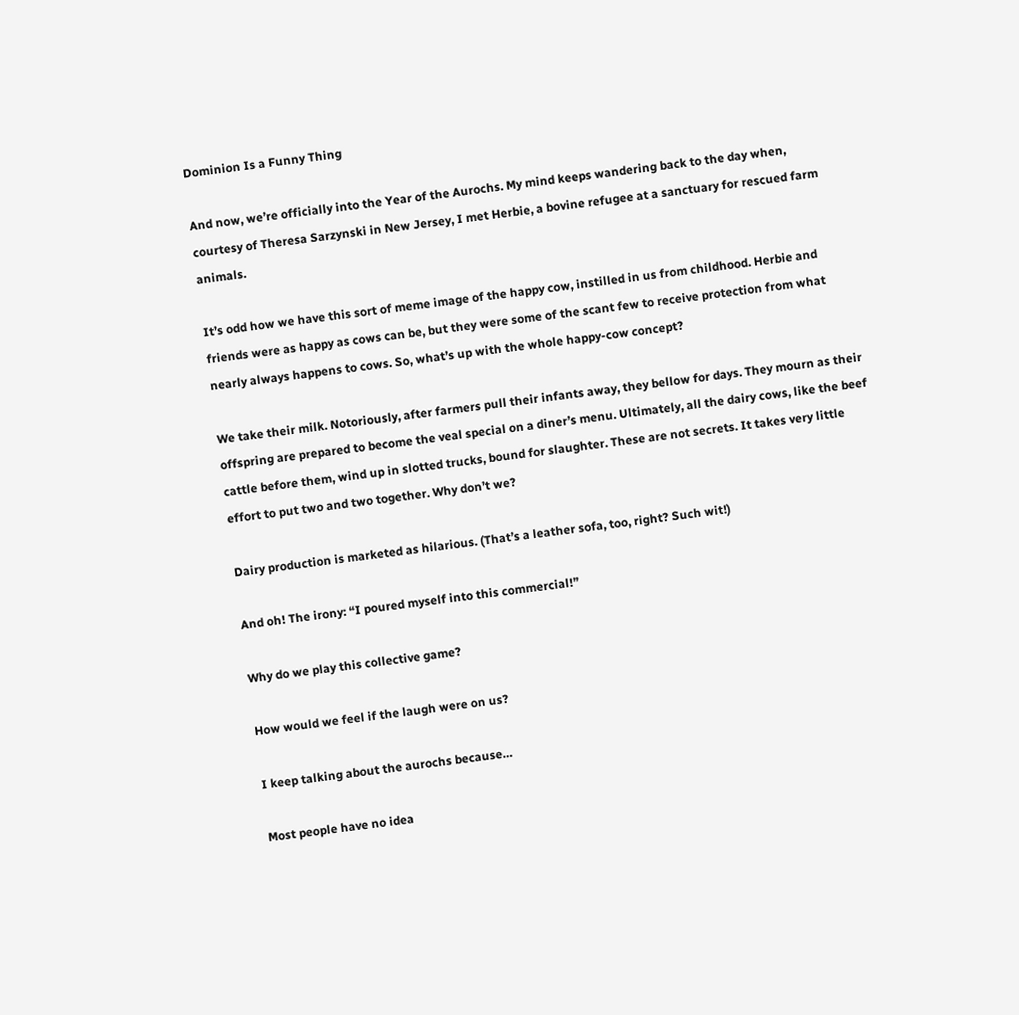Dominion Is a Funny Thing

And now, we’re officially into the Year of the Aurochs. My mind keeps wandering back to the day when, courtesy of Theresa Sarzynski in New Jersey, I met Herbie, a bovine refugee at a sanctuary for rescued farm animals.

It’s odd how we have this sort of meme image of the happy cow, instilled in us from childhood. Herbie and friends were as happy as cows can be, but they were some of the scant few to receive protection from what nearly always happens to cows. So, what’s up with the whole happy-cow concept?

We take their milk. Notoriously, after farmers pull their infants away, they bellow for days. They mourn as their offspring are prepared to become the veal special on a diner’s menu. Ultimately, all the dairy cows, like the beef cattle before them, wind up in slotted trucks, bound for slaughter. These are not secrets. It takes very little effort to put two and two together. Why don’t we?

Dairy production is marketed as hilarious. (That’s a leather sofa, too, right? Such wit!)

And oh! The irony: “I poured myself into this commercial!”

Why do we play this collective game?

How would we feel if the laugh were on us?

I keep talking about the aurochs because…

Most people have no idea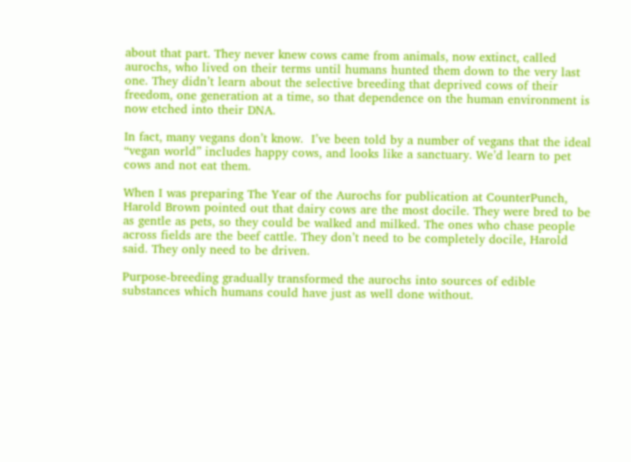about that part. They never knew cows came from animals, now extinct, called aurochs, who lived on their terms until humans hunted them down to the very last one. They didn’t learn about the selective breeding that deprived cows of their freedom, one generation at a time, so that dependence on the human environment is now etched into their DNA.

In fact, many vegans don’t know.  I’ve been told by a number of vegans that the ideal “vegan world” includes happy cows, and looks like a sanctuary. We’d learn to pet cows and not eat them.

When I was preparing The Year of the Aurochs for publication at CounterPunch, Harold Brown pointed out that dairy cows are the most docile. They were bred to be as gentle as pets, so they could be walked and milked. The ones who chase people across fields are the beef cattle. They don’t need to be completely docile, Harold said. They only need to be driven.

Purpose-breeding gradually transformed the aurochs into sources of edible substances which humans could have just as well done without.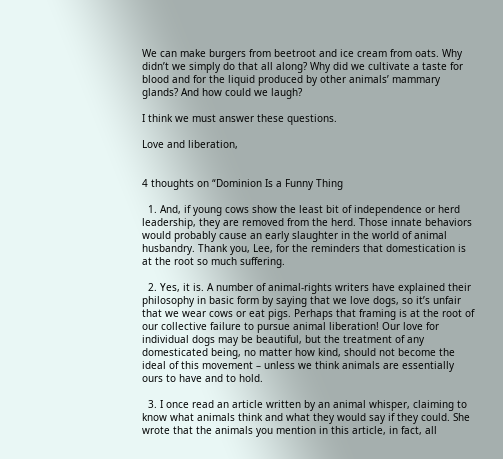We can make burgers from beetroot and ice cream from oats. Why didn’t we simply do that all along? Why did we cultivate a taste for blood and for the liquid produced by other animals’ mammary glands? And how could we laugh?

I think we must answer these questions.

Love and liberation,


4 thoughts on “Dominion Is a Funny Thing

  1. And, if young cows show the least bit of independence or herd leadership, they are removed from the herd. Those innate behaviors would probably cause an early slaughter in the world of animal husbandry. Thank you, Lee, for the reminders that domestication is at the root so much suffering.

  2. Yes, it is. A number of animal-rights writers have explained their philosophy in basic form by saying that we love dogs, so it’s unfair that we wear cows or eat pigs. Perhaps that framing is at the root of our collective failure to pursue animal liberation! Our love for individual dogs may be beautiful, but the treatment of any domesticated being, no matter how kind, should not become the ideal of this movement – unless we think animals are essentially ours to have and to hold.

  3. I once read an article written by an animal whisper, claiming to know what animals think and what they would say if they could. She wrote that the animals you mention in this article, in fact, all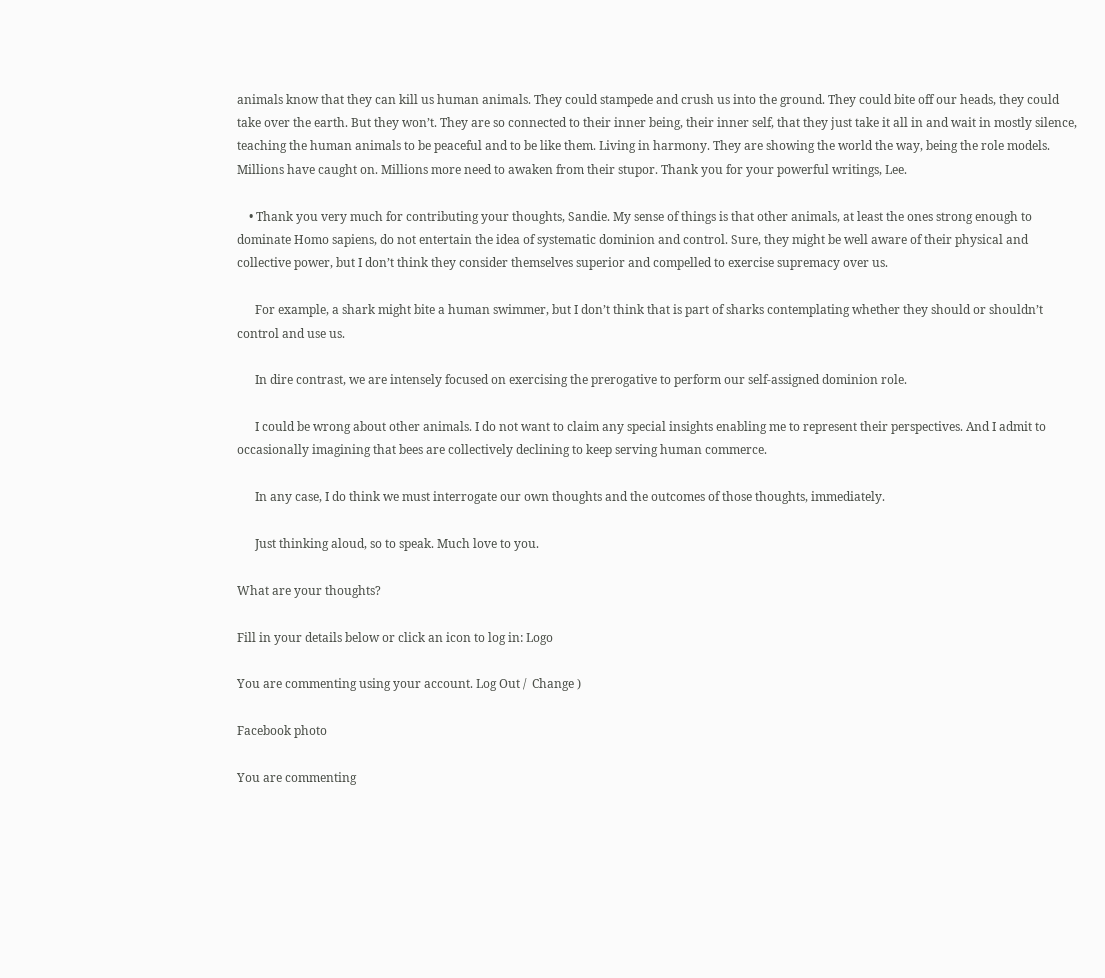animals know that they can kill us human animals. They could stampede and crush us into the ground. They could bite off our heads, they could take over the earth. But they won’t. They are so connected to their inner being, their inner self, that they just take it all in and wait in mostly silence, teaching the human animals to be peaceful and to be like them. Living in harmony. They are showing the world the way, being the role models. Millions have caught on. Millions more need to awaken from their stupor. Thank you for your powerful writings, Lee.

    • Thank you very much for contributing your thoughts, Sandie. My sense of things is that other animals, at least the ones strong enough to dominate Homo sapiens, do not entertain the idea of systematic dominion and control. Sure, they might be well aware of their physical and collective power, but I don’t think they consider themselves superior and compelled to exercise supremacy over us.

      For example, a shark might bite a human swimmer, but I don’t think that is part of sharks contemplating whether they should or shouldn’t control and use us.

      In dire contrast, we are intensely focused on exercising the prerogative to perform our self-assigned dominion role.

      I could be wrong about other animals. I do not want to claim any special insights enabling me to represent their perspectives. And I admit to occasionally imagining that bees are collectively declining to keep serving human commerce.

      In any case, I do think we must interrogate our own thoughts and the outcomes of those thoughts, immediately.

      Just thinking aloud, so to speak. Much love to you.

What are your thoughts?

Fill in your details below or click an icon to log in: Logo

You are commenting using your account. Log Out /  Change )

Facebook photo

You are commenting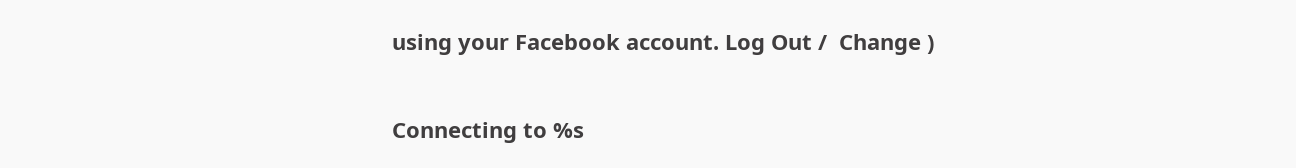using your Facebook account. Log Out /  Change )

Connecting to %s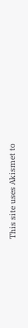This site uses Akismet to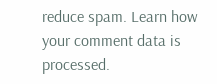reduce spam. Learn how your comment data is processed.